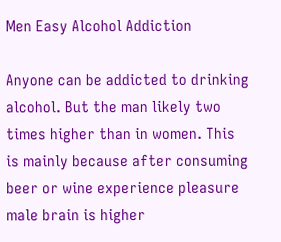Men Easy Alcohol Addiction

Anyone can be addicted to drinking alcohol. But the man likely two times higher than in women. This is mainly because after consuming beer or wine experience pleasure male brain is higher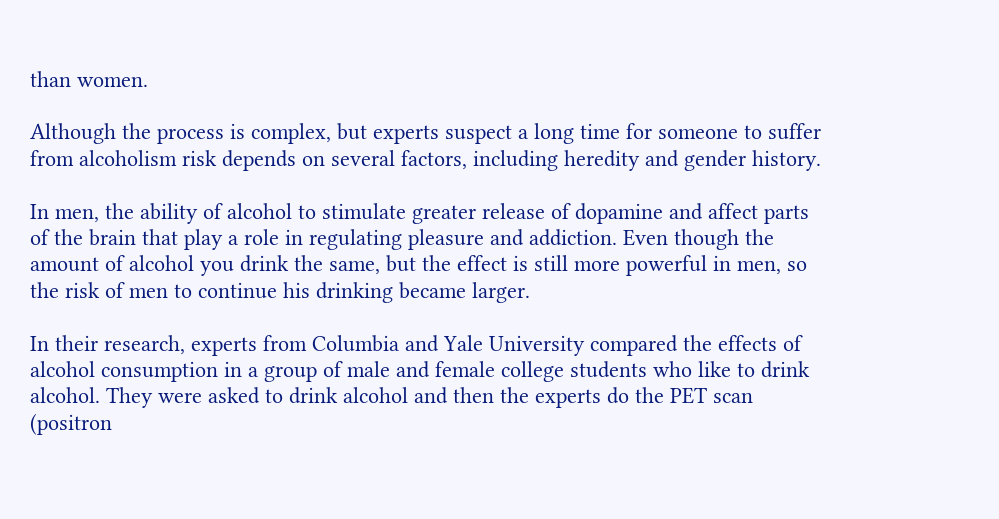than women.

Although the process is complex, but experts suspect a long time for someone to suffer from alcoholism risk depends on several factors, including heredity and gender history.

In men, the ability of alcohol to stimulate greater release of dopamine and affect parts of the brain that play a role in regulating pleasure and addiction. Even though the amount of alcohol you drink the same, but the effect is still more powerful in men, so the risk of men to continue his drinking became larger.

In their research, experts from Columbia and Yale University compared the effects of alcohol consumption in a group of male and female college students who like to drink alcohol. They were asked to drink alcohol and then the experts do the PET scan (positron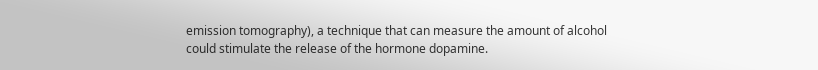emission tomography), a technique that can measure the amount of alcohol could stimulate the release of the hormone dopamine.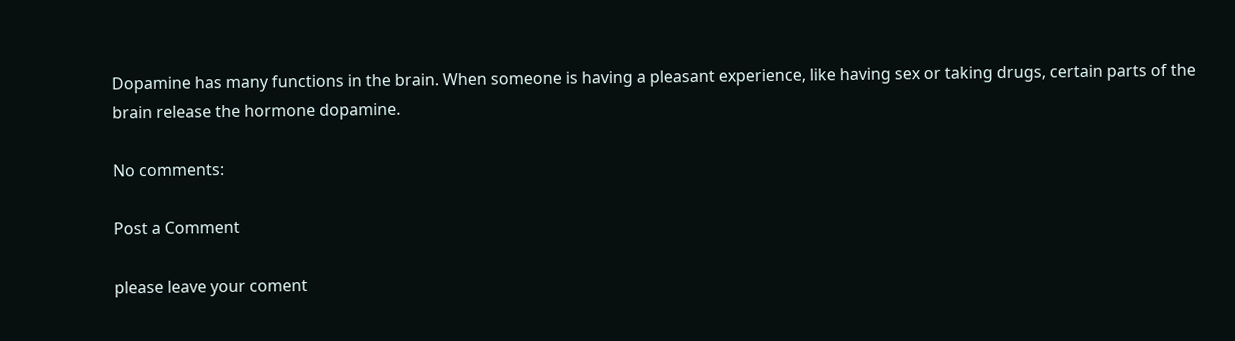Dopamine has many functions in the brain. When someone is having a pleasant experience, like having sex or taking drugs, certain parts of the brain release the hormone dopamine.

No comments:

Post a Comment

please leave your coment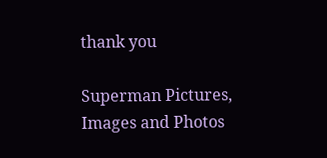thank you

Superman Pictures, Images and Photos